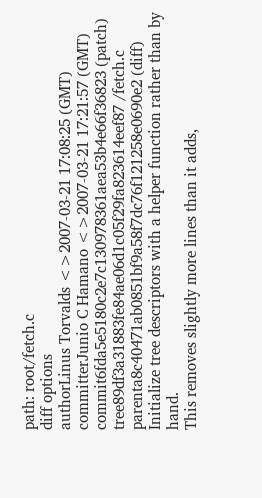path: root/fetch.c
diff options
authorLinus Torvalds <>2007-03-21 17:08:25 (GMT)
committerJunio C Hamano <>2007-03-21 17:21:57 (GMT)
commit6fda5e5180c2e7c130978361aea53b4e66f36823 (patch)
tree89df3a31883fe84ae06d1c05f29fa823614eef87 /fetch.c
parenta8c40471ab0851bf9a58f7dc76f121258e0690e2 (diff)
Initialize tree descriptors with a helper function rather than by hand.
This removes slightly more lines than it adds,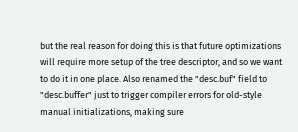but the real reason for doing this is that future optimizations will require more setup of the tree descriptor, and so we want to do it in one place. Also renamed the "desc.buf" field to "desc.buffer" just to trigger compiler errors for old-style manual initializations, making sure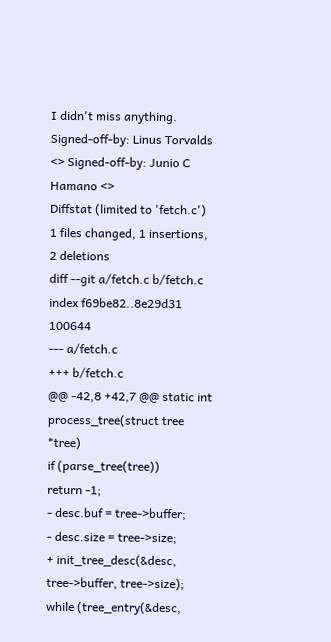I didn't miss anything. Signed-off-by: Linus Torvalds <> Signed-off-by: Junio C Hamano <>
Diffstat (limited to 'fetch.c')
1 files changed, 1 insertions, 2 deletions
diff --git a/fetch.c b/fetch.c
index f69be82..8e29d31 100644
--- a/fetch.c
+++ b/fetch.c
@@ -42,8 +42,7 @@ static int process_tree(struct tree *tree)
if (parse_tree(tree))
return -1;
- desc.buf = tree->buffer;
- desc.size = tree->size;
+ init_tree_desc(&desc, tree->buffer, tree->size);
while (tree_entry(&desc,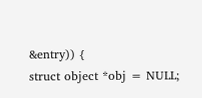&entry)) {
struct object *obj = NULL;